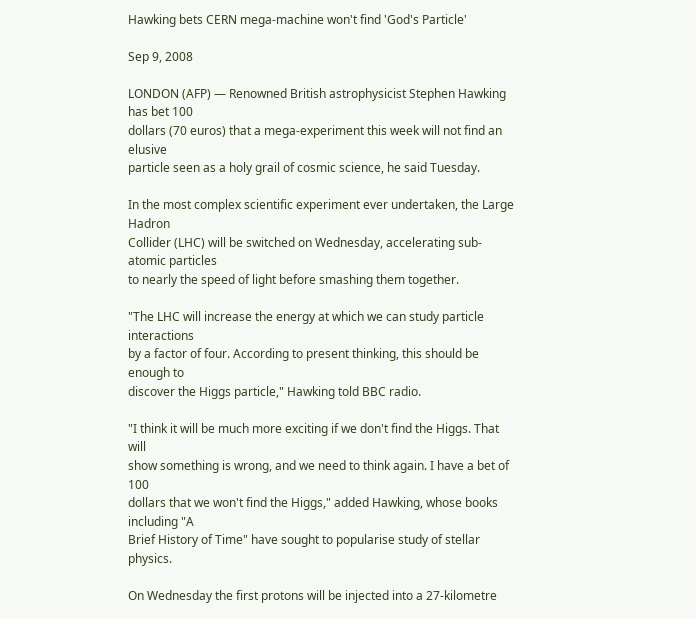Hawking bets CERN mega-machine won't find 'God's Particle'

Sep 9, 2008

LONDON (AFP) — Renowned British astrophysicist Stephen Hawking has bet 100
dollars (70 euros) that a mega-experiment this week will not find an elusive
particle seen as a holy grail of cosmic science, he said Tuesday.

In the most complex scientific experiment ever undertaken, the Large Hadron
Collider (LHC) will be switched on Wednesday, accelerating sub-atomic particles
to nearly the speed of light before smashing them together.

"The LHC will increase the energy at which we can study particle interactions
by a factor of four. According to present thinking, this should be enough to
discover the Higgs particle," Hawking told BBC radio.

"I think it will be much more exciting if we don't find the Higgs. That will
show something is wrong, and we need to think again. I have a bet of 100
dollars that we won't find the Higgs," added Hawking, whose books including "A
Brief History of Time" have sought to popularise study of stellar physics.

On Wednesday the first protons will be injected into a 27-kilometre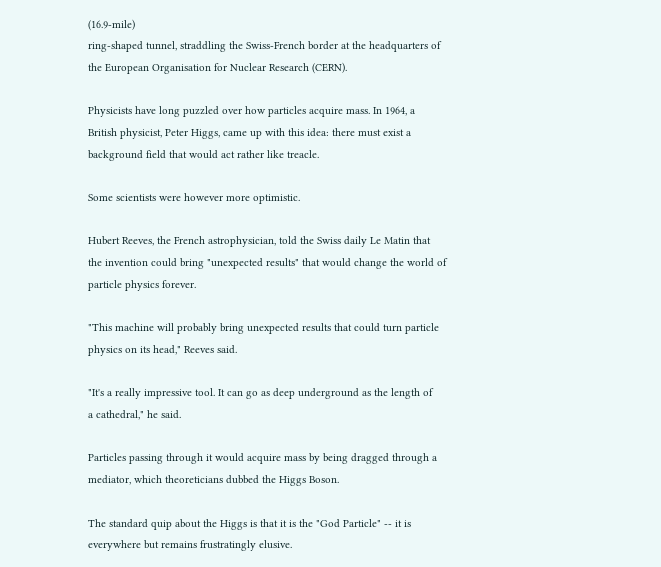(16.9-mile)
ring-shaped tunnel, straddling the Swiss-French border at the headquarters of
the European Organisation for Nuclear Research (CERN).

Physicists have long puzzled over how particles acquire mass. In 1964, a
British physicist, Peter Higgs, came up with this idea: there must exist a
background field that would act rather like treacle.

Some scientists were however more optimistic.

Hubert Reeves, the French astrophysician, told the Swiss daily Le Matin that
the invention could bring "unexpected results" that would change the world of
particle physics forever.

"This machine will probably bring unexpected results that could turn particle
physics on its head," Reeves said.

"It's a really impressive tool. It can go as deep underground as the length of
a cathedral," he said.

Particles passing through it would acquire mass by being dragged through a
mediator, which theoreticians dubbed the Higgs Boson.

The standard quip about the Higgs is that it is the "God Particle" -- it is
everywhere but remains frustratingly elusive.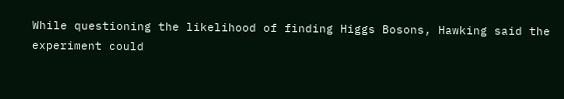While questioning the likelihood of finding Higgs Bosons, Hawking said the
experiment could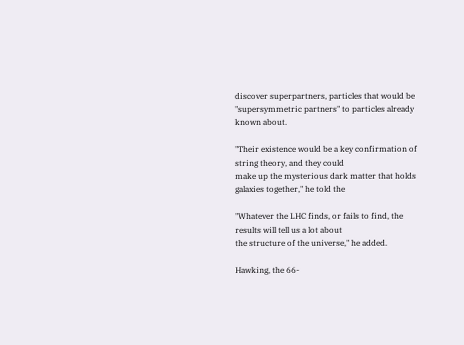discover superpartners, particles that would be
"supersymmetric partners" to particles already known about.

"Their existence would be a key confirmation of string theory, and they could
make up the mysterious dark matter that holds galaxies together," he told the

"Whatever the LHC finds, or fails to find, the results will tell us a lot about
the structure of the universe," he added.

Hawking, the 66-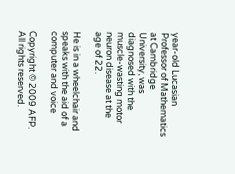year-old Lucasian Professor of Mathematics at Cambridge
University, was diagnosed with the muscle-wasting motor neuron disease at the
age of 22.

He is in a wheelchair and speaks with the aid of a computer and voice

Copyright © 2009 AFP. All rights reserved.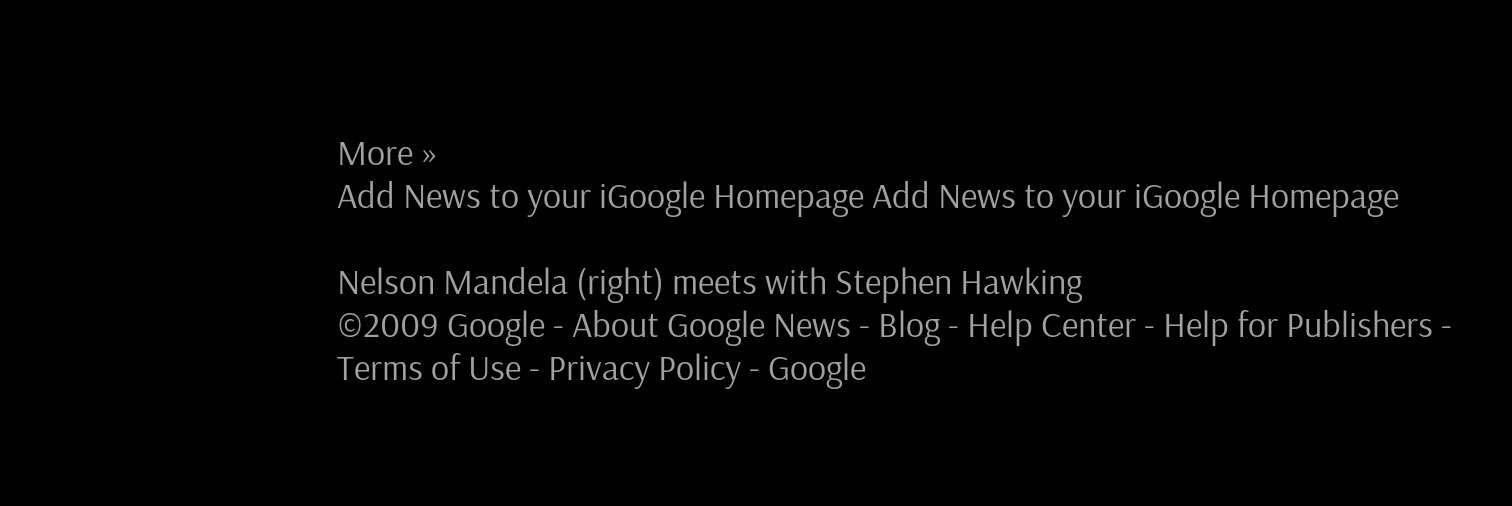More »
Add News to your iGoogle Homepage Add News to your iGoogle Homepage

Nelson Mandela (right) meets with Stephen Hawking
©2009 Google - About Google News - Blog - Help Center - Help for Publishers -
Terms of Use - Privacy Policy - Google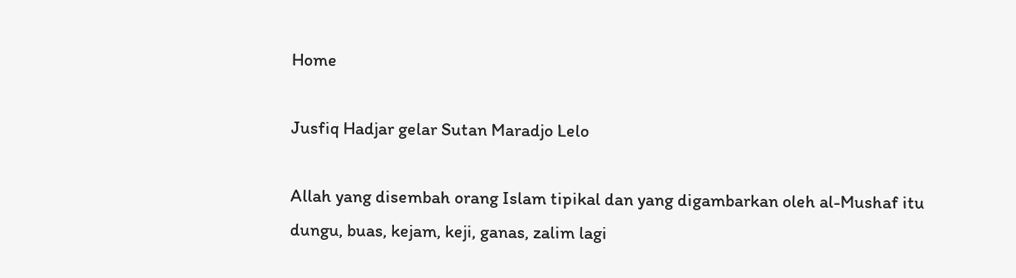Home

Jusfiq Hadjar gelar Sutan Maradjo Lelo

Allah yang disembah orang Islam tipikal dan yang digambarkan oleh al-Mushaf itu
dungu, buas, kejam, keji, ganas, zalim lagi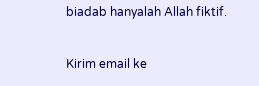biadab hanyalah Allah fiktif.


Kirim email ke